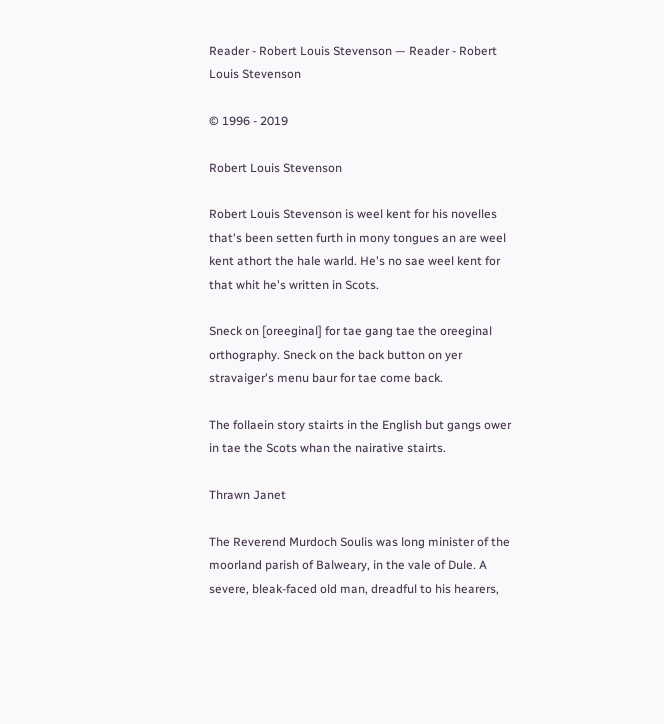Reader - Robert Louis Stevenson — Reader - Robert Louis Stevenson

© 1996 - 2019

Robert Louis Stevenson

Robert Louis Stevenson is weel kent for his novelles that's been setten furth in mony tongues an are weel kent athort the hale warld. He's no sae weel kent for that whit he's written in Scots.

Sneck on [oreeginal] for tae gang tae the oreeginal orthography. Sneck on the back button on yer stravaiger's menu baur for tae come back.

The follaein story stairts in the English but gangs ower in tae the Scots whan the nairative stairts.

Thrawn Janet

The Reverend Murdoch Soulis was long minister of the moorland parish of Balweary, in the vale of Dule. A severe, bleak-faced old man, dreadful to his hearers,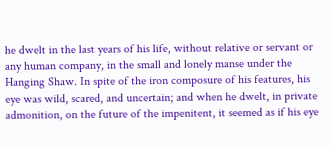he dwelt in the last years of his life, without relative or servant or any human company, in the small and lonely manse under the Hanging Shaw. In spite of the iron composure of his features, his eye was wild, scared, and uncertain; and when he dwelt, in private admonition, on the future of the impenitent, it seemed as if his eye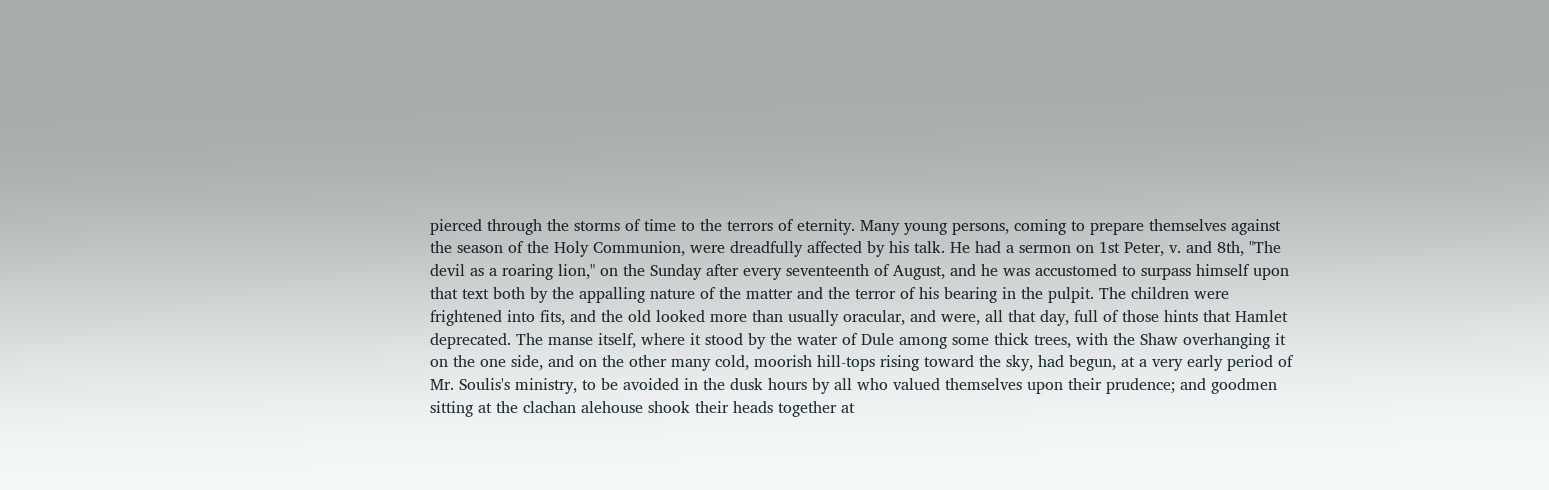pierced through the storms of time to the terrors of eternity. Many young persons, coming to prepare themselves against the season of the Holy Communion, were dreadfully affected by his talk. He had a sermon on 1st Peter, v. and 8th, "The devil as a roaring lion," on the Sunday after every seventeenth of August, and he was accustomed to surpass himself upon that text both by the appalling nature of the matter and the terror of his bearing in the pulpit. The children were frightened into fits, and the old looked more than usually oracular, and were, all that day, full of those hints that Hamlet deprecated. The manse itself, where it stood by the water of Dule among some thick trees, with the Shaw overhanging it on the one side, and on the other many cold, moorish hill-tops rising toward the sky, had begun, at a very early period of Mr. Soulis's ministry, to be avoided in the dusk hours by all who valued themselves upon their prudence; and goodmen sitting at the clachan alehouse shook their heads together at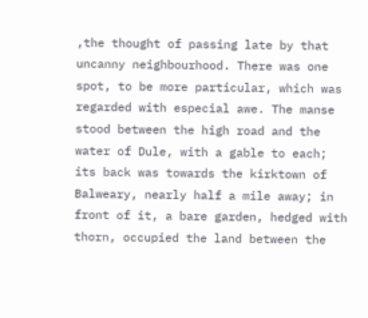,the thought of passing late by that uncanny neighbourhood. There was one spot, to be more particular, which was regarded with especial awe. The manse stood between the high road and the water of Dule, with a gable to each; its back was towards the kirktown of Balweary, nearly half a mile away; in front of it, a bare garden, hedged with thorn, occupied the land between the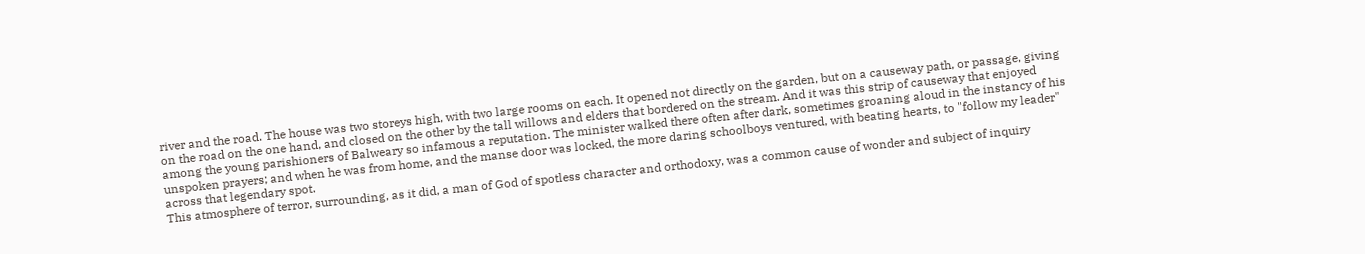river and the road. The house was two storeys high, with two large rooms on each. It opened not directly on the garden, but on a causeway path, or passage, giving on the road on the one hand, and closed on the other by the tall willows and elders that bordered on the stream. And it was this strip of causeway that enjoyed among the young parishioners of Balweary so infamous a reputation. The minister walked there often after dark, sometimes groaning aloud in the instancy of his unspoken prayers; and when he was from home, and the manse door was locked, the more daring schoolboys ventured, with beating hearts, to "follow my leader" across that legendary spot.
This atmosphere of terror, surrounding, as it did, a man of God of spotless character and orthodoxy, was a common cause of wonder and subject of inquiry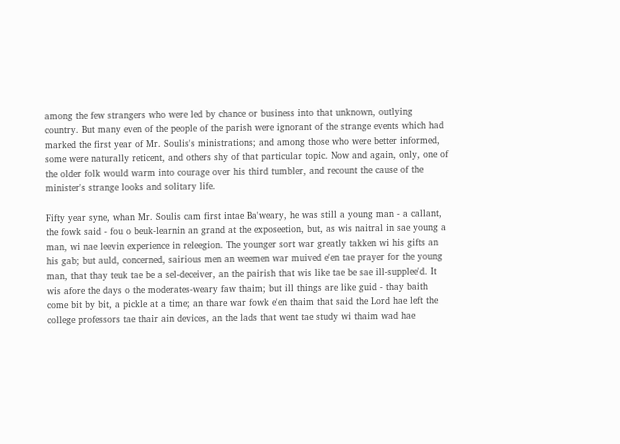among the few strangers who were led by chance or business into that unknown, outlying country. But many even of the people of the parish were ignorant of the strange events which had marked the first year of Mr. Soulis's ministrations; and among those who were better informed, some were naturally reticent, and others shy of that particular topic. Now and again, only, one of the older folk would warm into courage over his third tumbler, and recount the cause of the minister's strange looks and solitary life.

Fifty year syne, whan Mr. Soulis cam first intae Ba'weary, he was still a young man - a callant, the fowk said - fou o beuk-learnin an grand at the exposeetion, but, as wis naitral in sae young a man, wi nae leevin experience in releegion. The younger sort war greatly takken wi his gifts an his gab; but auld, concerned, sairious men an weemen war muived e'en tae prayer for the young man, that thay teuk tae be a sel-deceiver, an the pairish that wis like tae be sae ill-supplee'd. It wis afore the days o the moderates-weary faw thaim; but ill things are like guid - thay baith come bit by bit, a pickle at a time; an thare war fowk e'en thaim that said the Lord hae left the college professors tae thair ain devices, an the lads that went tae study wi thaim wad hae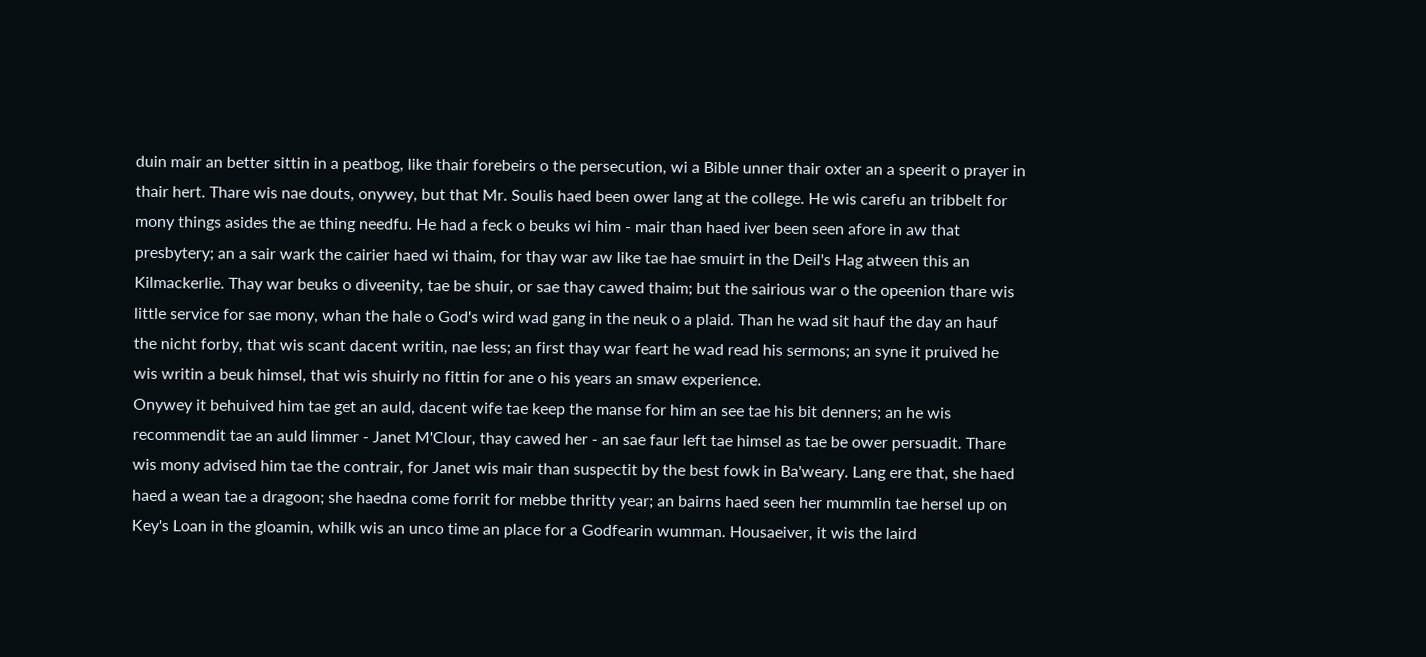duin mair an better sittin in a peatbog, like thair forebeirs o the persecution, wi a Bible unner thair oxter an a speerit o prayer in thair hert. Thare wis nae douts, onywey, but that Mr. Soulis haed been ower lang at the college. He wis carefu an tribbelt for mony things asides the ae thing needfu. He had a feck o beuks wi him - mair than haed iver been seen afore in aw that presbytery; an a sair wark the cairier haed wi thaim, for thay war aw like tae hae smuirt in the Deil's Hag atween this an Kilmackerlie. Thay war beuks o diveenity, tae be shuir, or sae thay cawed thaim; but the sairious war o the opeenion thare wis little service for sae mony, whan the hale o God's wird wad gang in the neuk o a plaid. Than he wad sit hauf the day an hauf the nicht forby, that wis scant dacent writin, nae less; an first thay war feart he wad read his sermons; an syne it pruived he wis writin a beuk himsel, that wis shuirly no fittin for ane o his years an smaw experience.
Onywey it behuived him tae get an auld, dacent wife tae keep the manse for him an see tae his bit denners; an he wis recommendit tae an auld limmer - Janet M'Clour, thay cawed her - an sae faur left tae himsel as tae be ower persuadit. Thare wis mony advised him tae the contrair, for Janet wis mair than suspectit by the best fowk in Ba'weary. Lang ere that, she haed haed a wean tae a dragoon; she haedna come forrit for mebbe thritty year; an bairns haed seen her mummlin tae hersel up on Key's Loan in the gloamin, whilk wis an unco time an place for a Godfearin wumman. Housaeiver, it wis the laird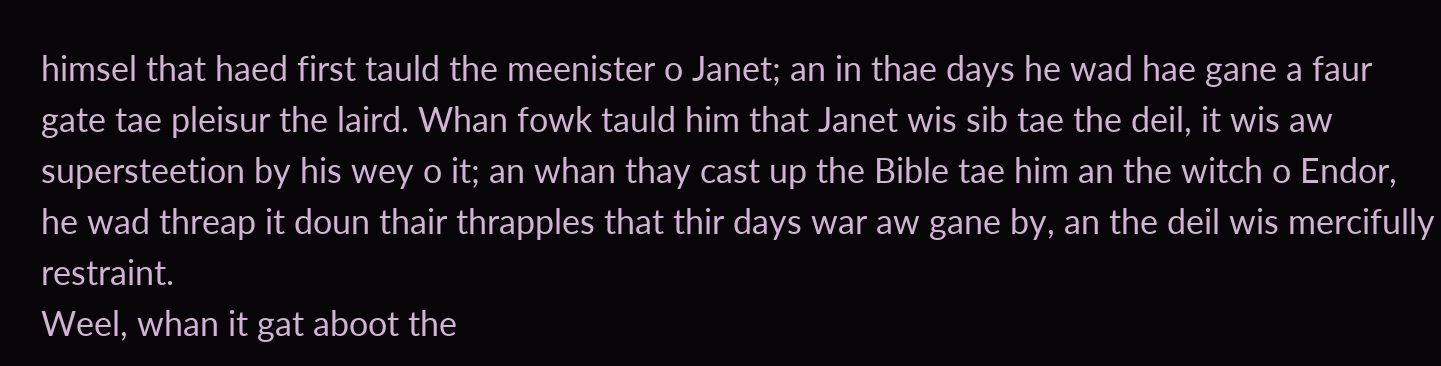himsel that haed first tauld the meenister o Janet; an in thae days he wad hae gane a faur gate tae pleisur the laird. Whan fowk tauld him that Janet wis sib tae the deil, it wis aw supersteetion by his wey o it; an whan thay cast up the Bible tae him an the witch o Endor, he wad threap it doun thair thrapples that thir days war aw gane by, an the deil wis mercifully restraint.
Weel, whan it gat aboot the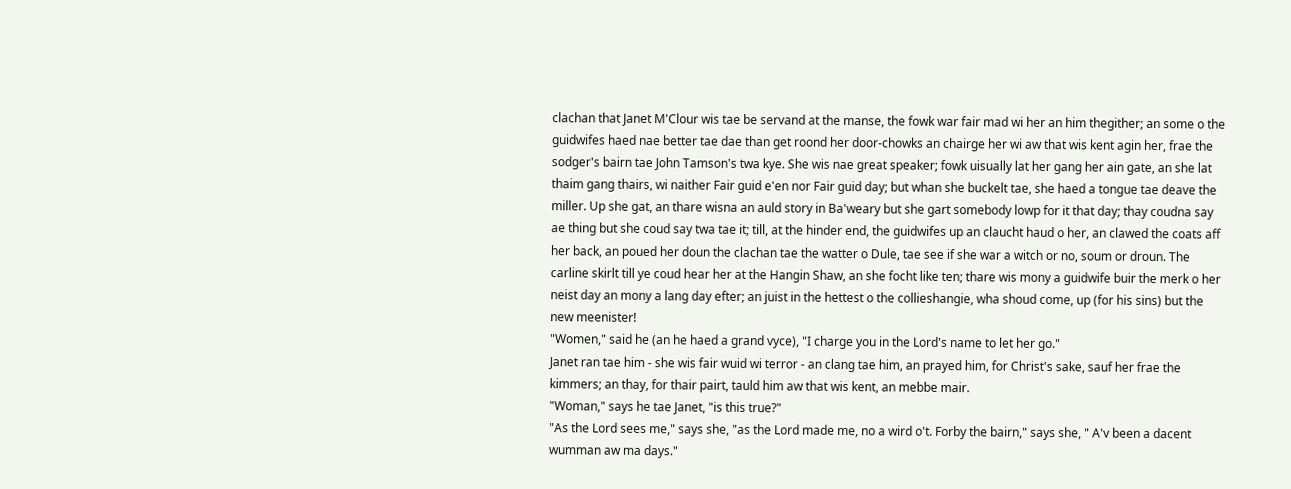clachan that Janet M'Clour wis tae be servand at the manse, the fowk war fair mad wi her an him thegither; an some o the guidwifes haed nae better tae dae than get roond her door-chowks an chairge her wi aw that wis kent agin her, frae the sodger's bairn tae John Tamson's twa kye. She wis nae great speaker; fowk uisually lat her gang her ain gate, an she lat thaim gang thairs, wi naither Fair guid e'en nor Fair guid day; but whan she buckelt tae, she haed a tongue tae deave the miller. Up she gat, an thare wisna an auld story in Ba'weary but she gart somebody lowp for it that day; thay coudna say ae thing but she coud say twa tae it; till, at the hinder end, the guidwifes up an claucht haud o her, an clawed the coats aff her back, an poued her doun the clachan tae the watter o Dule, tae see if she war a witch or no, soum or droun. The carline skirlt till ye coud hear her at the Hangin Shaw, an she focht like ten; thare wis mony a guidwife buir the merk o her neist day an mony a lang day efter; an juist in the hettest o the collieshangie, wha shoud come, up (for his sins) but the new meenister!
"Women," said he (an he haed a grand vyce), "I charge you in the Lord's name to let her go."
Janet ran tae him - she wis fair wuid wi terror - an clang tae him, an prayed him, for Christ's sake, sauf her frae the kimmers; an thay, for thair pairt, tauld him aw that wis kent, an mebbe mair.
"Woman," says he tae Janet, "is this true?"
"As the Lord sees me," says she, "as the Lord made me, no a wird o't. Forby the bairn," says she, " A'v been a dacent wumman aw ma days."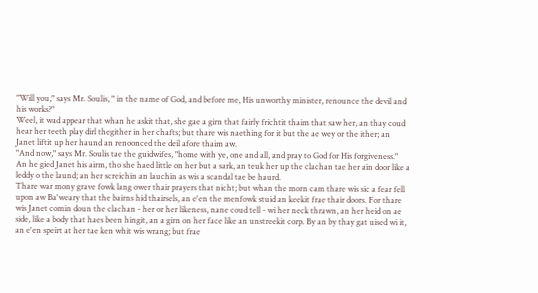"Will you," says Mr. Soulis, " in the name of God, and before me, His unworthy minister, renounce the devil and his works?"
Weel, it wad appear that whan he askit that, she gae a girn that fairly frichtit thaim that saw her, an thay coud hear her teeth play dirl thegither in her chafts; but thare wis naething for it but the ae wey or the ither; an Janet liftit up her haund an renoonced the deil afore thaim aw.
"And now," says Mr. Soulis tae the guidwifes, "home with ye, one and all, and pray to God for His forgiveness."
An he gied Janet his airm, tho she haed little on her but a sark, an teuk her up the clachan tae her ain door like a leddy o the laund; an her screichin an lauchin as wis a scandal tae be haurd.
Thare war mony grave fowk lang ower thair prayers that nicht; but whan the morn cam thare wis sic a fear fell upon aw Ba'weary that the bairns hid thairsels, an e'en the menfowk stuid an keekit frae thair doors. For thare wis Janet comin doun the clachan - her or her likeness, nane coud tell - wi her neck thrawn, an her heid on ae side, like a body that haes been hingit, an a girn on her face like an unstreekit corp. By an by thay gat uised wi it, an e'en speirt at her tae ken whit wis wrang; but frae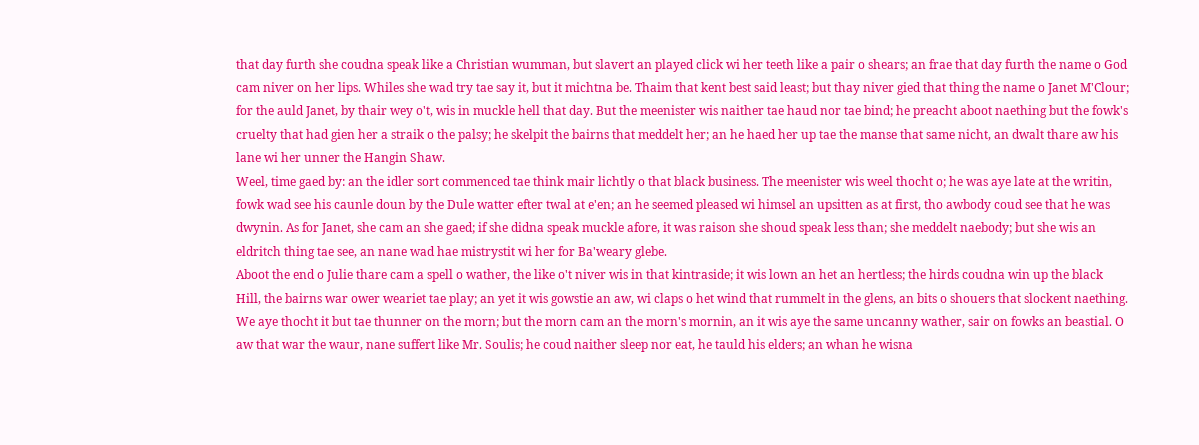that day furth she coudna speak like a Christian wumman, but slavert an played click wi her teeth like a pair o shears; an frae that day furth the name o God cam niver on her lips. Whiles she wad try tae say it, but it michtna be. Thaim that kent best said least; but thay niver gied that thing the name o Janet M'Clour; for the auld Janet, by thair wey o't, wis in muckle hell that day. But the meenister wis naither tae haud nor tae bind; he preacht aboot naething but the fowk's cruelty that had gien her a straik o the palsy; he skelpit the bairns that meddelt her; an he haed her up tae the manse that same nicht, an dwalt thare aw his lane wi her unner the Hangin Shaw.
Weel, time gaed by: an the idler sort commenced tae think mair lichtly o that black business. The meenister wis weel thocht o; he was aye late at the writin, fowk wad see his caunle doun by the Dule watter efter twal at e'en; an he seemed pleased wi himsel an upsitten as at first, tho awbody coud see that he was dwynin. As for Janet, she cam an she gaed; if she didna speak muckle afore, it was raison she shoud speak less than; she meddelt naebody; but she wis an eldritch thing tae see, an nane wad hae mistrystit wi her for Ba'weary glebe.
Aboot the end o Julie thare cam a spell o wather, the like o't niver wis in that kintraside; it wis lown an het an hertless; the hirds coudna win up the black Hill, the bairns war ower weariet tae play; an yet it wis gowstie an aw, wi claps o het wind that rummelt in the glens, an bits o shouers that slockent naething. We aye thocht it but tae thunner on the morn; but the morn cam an the morn's mornin, an it wis aye the same uncanny wather, sair on fowks an beastial. O aw that war the waur, nane suffert like Mr. Soulis; he coud naither sleep nor eat, he tauld his elders; an whan he wisna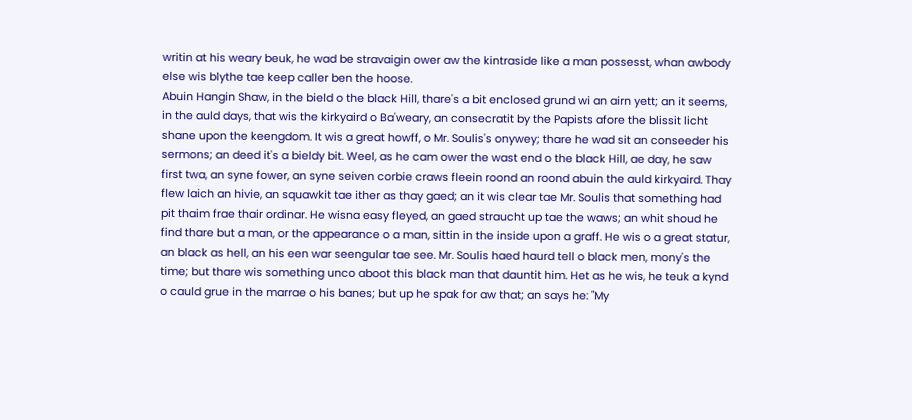writin at his weary beuk, he wad be stravaigin ower aw the kintraside like a man possesst, whan awbody else wis blythe tae keep caller ben the hoose.
Abuin Hangin Shaw, in the bield o the black Hill, thare's a bit enclosed grund wi an airn yett; an it seems, in the auld days, that wis the kirkyaird o Ba'weary, an consecratit by the Papists afore the blissit licht shane upon the keengdom. It wis a great howff, o Mr. Soulis's onywey; thare he wad sit an conseeder his sermons; an deed it's a bieldy bit. Weel, as he cam ower the wast end o the black Hill, ae day, he saw first twa, an syne fower, an syne seiven corbie craws fleein roond an roond abuin the auld kirkyaird. Thay flew laich an hivie, an squawkit tae ither as thay gaed; an it wis clear tae Mr. Soulis that something had pit thaim frae thair ordinar. He wisna easy fleyed, an gaed straucht up tae the waws; an whit shoud he find thare but a man, or the appearance o a man, sittin in the inside upon a graff. He wis o a great statur, an black as hell, an his een war seengular tae see. Mr. Soulis haed haurd tell o black men, mony's the time; but thare wis something unco aboot this black man that dauntit him. Het as he wis, he teuk a kynd o cauld grue in the marrae o his banes; but up he spak for aw that; an says he: "My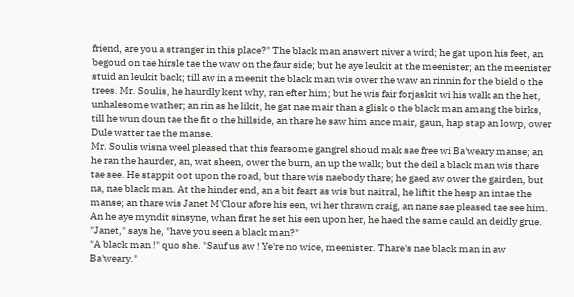friend, are you a stranger in this place?" The black man answert niver a wird; he gat upon his feet, an begoud on tae hirsle tae the waw on the faur side; but he aye leukit at the meenister; an the meenister stuid an leukit back; till aw in a meenit the black man wis ower the waw an rinnin for the bield o the trees. Mr. Soulis, he haurdly kent why, ran efter him; but he wis fair forjaskit wi his walk an the het, unhalesome wather; an rin as he likit, he gat nae mair than a glisk o the black man amang the birks, till he wun doun tae the fit o the hillside, an thare he saw him ance mair, gaun, hap stap an lowp, ower Dule watter tae the manse.
Mr. Soulis wisna weel pleased that this fearsome gangrel shoud mak sae free wi Ba'weary manse; an he ran the haurder, an, wat sheen, ower the burn, an up the walk; but the deil a black man wis thare tae see. He stappit oot upon the road, but thare wis naebody thare; he gaed aw ower the gairden, but na, nae black man. At the hinder end, an a bit feart as wis but naitral, he liftit the hesp an intae the manse; an thare wis Janet M'Clour afore his een, wi her thrawn craig, an nane sae pleased tae see him. An he aye myndit sinsyne, whan first he set his een upon her, he haed the same cauld an deidly grue.
"Janet," says he, "have you seen a black man?"
"A black man !" quo she. "Sauf us aw ! Ye're no wice, meenister. Thare's nae black man in aw Ba'weary."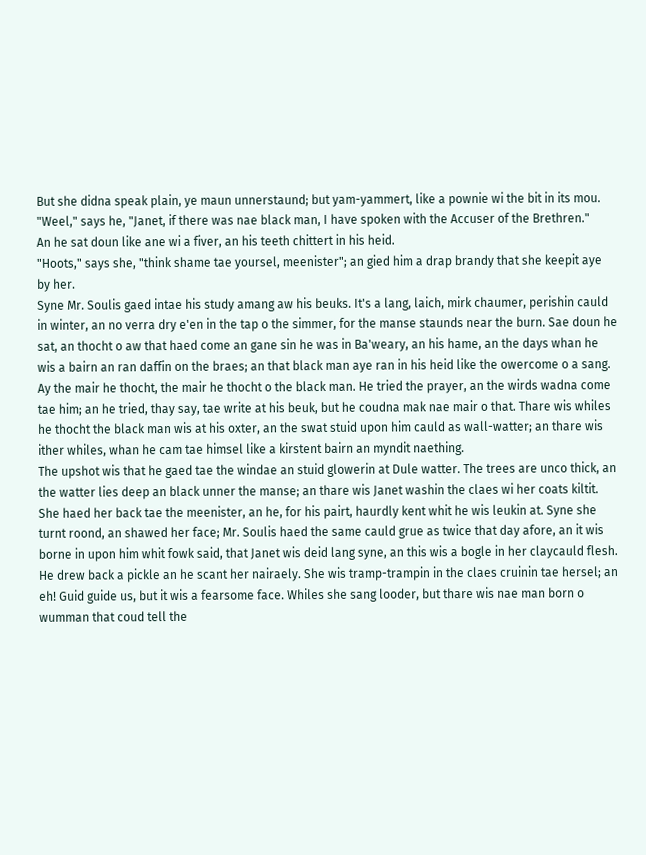But she didna speak plain, ye maun unnerstaund; but yam-yammert, like a pownie wi the bit in its mou.
"Weel," says he, "Janet, if there was nae black man, I have spoken with the Accuser of the Brethren."
An he sat doun like ane wi a fiver, an his teeth chittert in his heid.
"Hoots," says she, "think shame tae yoursel, meenister"; an gied him a drap brandy that she keepit aye by her.
Syne Mr. Soulis gaed intae his study amang aw his beuks. It's a lang, laich, mirk chaumer, perishin cauld in winter, an no verra dry e'en in the tap o the simmer, for the manse staunds near the burn. Sae doun he sat, an thocht o aw that haed come an gane sin he was in Ba'weary, an his hame, an the days whan he wis a bairn an ran daffin on the braes; an that black man aye ran in his heid like the owercome o a sang. Ay the mair he thocht, the mair he thocht o the black man. He tried the prayer, an the wirds wadna come tae him; an he tried, thay say, tae write at his beuk, but he coudna mak nae mair o that. Thare wis whiles he thocht the black man wis at his oxter, an the swat stuid upon him cauld as wall-watter; an thare wis ither whiles, whan he cam tae himsel like a kirstent bairn an myndit naething.
The upshot wis that he gaed tae the windae an stuid glowerin at Dule watter. The trees are unco thick, an the watter lies deep an black unner the manse; an thare wis Janet washin the claes wi her coats kiltit. She haed her back tae the meenister, an he, for his pairt, haurdly kent whit he wis leukin at. Syne she turnt roond, an shawed her face; Mr. Soulis haed the same cauld grue as twice that day afore, an it wis borne in upon him whit fowk said, that Janet wis deid lang syne, an this wis a bogle in her claycauld flesh. He drew back a pickle an he scant her nairaely. She wis tramp-trampin in the claes cruinin tae hersel; an eh! Guid guide us, but it wis a fearsome face. Whiles she sang looder, but thare wis nae man born o wumman that coud tell the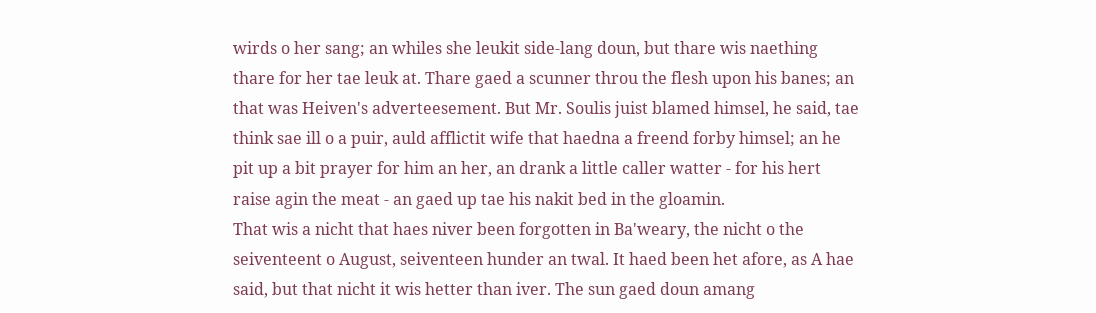wirds o her sang; an whiles she leukit side-lang doun, but thare wis naething thare for her tae leuk at. Thare gaed a scunner throu the flesh upon his banes; an that was Heiven's adverteesement. But Mr. Soulis juist blamed himsel, he said, tae think sae ill o a puir, auld afflictit wife that haedna a freend forby himsel; an he pit up a bit prayer for him an her, an drank a little caller watter - for his hert raise agin the meat - an gaed up tae his nakit bed in the gloamin.
That wis a nicht that haes niver been forgotten in Ba'weary, the nicht o the seiventeent o August, seiventeen hunder an twal. It haed been het afore, as A hae said, but that nicht it wis hetter than iver. The sun gaed doun amang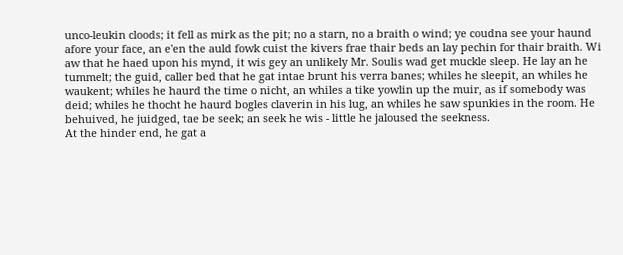unco-leukin cloods; it fell as mirk as the pit; no a starn, no a braith o wind; ye coudna see your haund afore your face, an e'en the auld fowk cuist the kivers frae thair beds an lay pechin for thair braith. Wi aw that he haed upon his mynd, it wis gey an unlikely Mr. Soulis wad get muckle sleep. He lay an he tummelt; the guid, caller bed that he gat intae brunt his verra banes; whiles he sleepit, an whiles he waukent; whiles he haurd the time o nicht, an whiles a tike yowlin up the muir, as if somebody was deid; whiles he thocht he haurd bogles claverin in his lug, an whiles he saw spunkies in the room. He behuived, he juidged, tae be seek; an seek he wis - little he jaloused the seekness.
At the hinder end, he gat a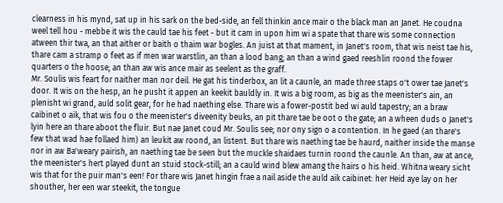clearness in his mynd, sat up in his sark on the bed-side, an fell thinkin ance mair o the black man an Janet. He coudna weel tell hou - mebbe it wis the cauld tae his feet - but it cam in upon him wi a spate that thare wis some connection atween thir twa, an that aither or baith o thaim war bogles. An juist at that mament, in Janet's room, that wis neist tae his, thare cam a stramp o feet as if men war warstlin, an than a lood bang; an than a wind gaed reeshlin roond the fower quarters o the hoose; an than aw wis ance mair as seelent as the graff.
Mr. Soulis wis feart for naither man nor deil. He gat his tinderbox, an lit a caunle, an made three staps o't ower tae Janet's door. It wis on the hesp, an he pusht it appen an keekit bauldly in. It wis a big room, as big as the meenister's ain, an plenisht wi grand, auld solit gear, for he had naething else. Thare wis a fower-postit bed wi auld tapestry; an a braw caibinet o aik, that wis fou o the meenister's diveenity beuks, an pit thare tae be oot o the gate; an a wheen duds o Janet's lyin here an thare aboot the fluir. But nae Janet coud Mr. Soulis see; nor ony sign o a contention. In he gaed (an thare's few that wad hae follaed him) an leukit aw roond, an listent. But thare wis naething tae be haurd, naither inside the manse nor in aw Ba'weary pairish, an naething tae be seen but the muckle shaidaes turnin roond the caunle. An than, aw at ance, the meenister's hert played dunt an stuid stock-still; an a cauld wind blew amang the hairs o his heid. Whitna weary sicht wis that for the puir man's een! For thare wis Janet hingin frae a nail aside the auld aik caibinet: her Heid aye lay on her shouther, her een war steekit, the tongue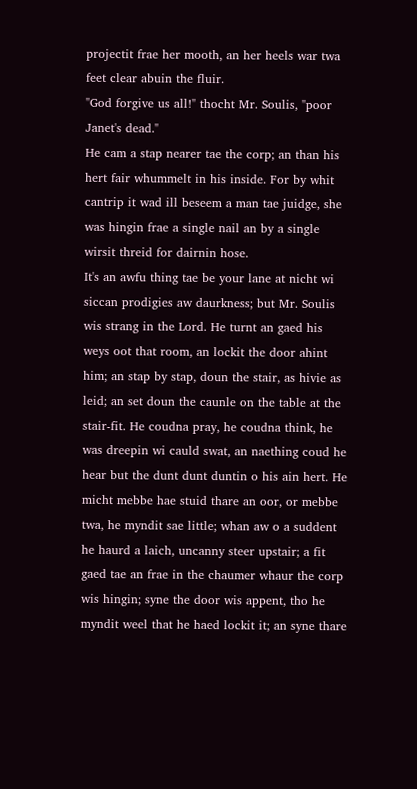projectit frae her mooth, an her heels war twa feet clear abuin the fluir.
"God forgive us all!" thocht Mr. Soulis, "poor Janet's dead."
He cam a stap nearer tae the corp; an than his hert fair whummelt in his inside. For by whit cantrip it wad ill beseem a man tae juidge, she was hingin frae a single nail an by a single wirsit threid for dairnin hose.
It's an awfu thing tae be your lane at nicht wi siccan prodigies aw daurkness; but Mr. Soulis wis strang in the Lord. He turnt an gaed his weys oot that room, an lockit the door ahint him; an stap by stap, doun the stair, as hivie as leid; an set doun the caunle on the table at the stair-fit. He coudna pray, he coudna think, he was dreepin wi cauld swat, an naething coud he hear but the dunt dunt duntin o his ain hert. He micht mebbe hae stuid thare an oor, or mebbe twa, he myndit sae little; whan aw o a suddent he haurd a laich, uncanny steer upstair; a fit gaed tae an frae in the chaumer whaur the corp wis hingin; syne the door wis appent, tho he myndit weel that he haed lockit it; an syne thare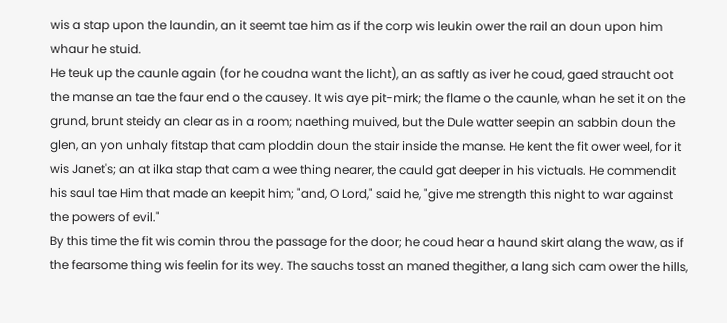wis a stap upon the laundin, an it seemt tae him as if the corp wis leukin ower the rail an doun upon him whaur he stuid.
He teuk up the caunle again (for he coudna want the licht), an as saftly as iver he coud, gaed straucht oot the manse an tae the faur end o the causey. It wis aye pit-mirk; the flame o the caunle, whan he set it on the grund, brunt steidy an clear as in a room; naething muived, but the Dule watter seepin an sabbin doun the glen, an yon unhaly fitstap that cam ploddin doun the stair inside the manse. He kent the fit ower weel, for it wis Janet's; an at ilka stap that cam a wee thing nearer, the cauld gat deeper in his victuals. He commendit his saul tae Him that made an keepit him; "and, O Lord," said he, "give me strength this night to war against the powers of evil."
By this time the fit wis comin throu the passage for the door; he coud hear a haund skirt alang the waw, as if the fearsome thing wis feelin for its wey. The sauchs tosst an maned thegither, a lang sich cam ower the hills,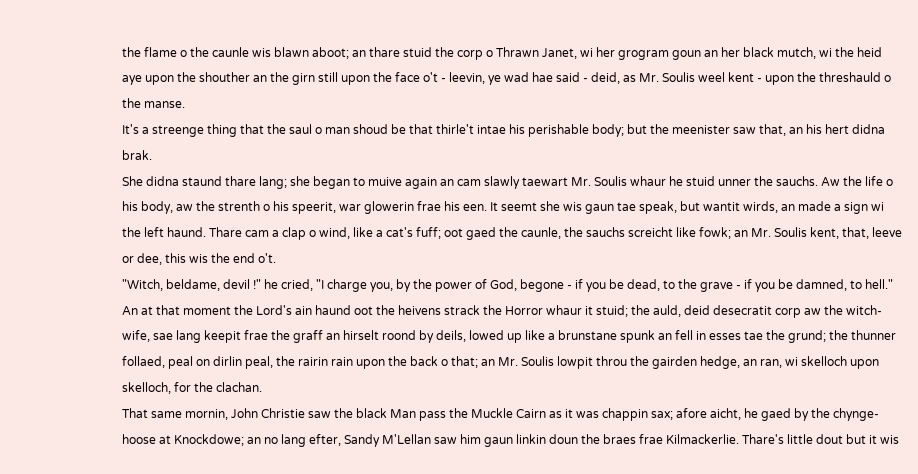the flame o the caunle wis blawn aboot; an thare stuid the corp o Thrawn Janet, wi her grogram goun an her black mutch, wi the heid aye upon the shouther an the girn still upon the face o't - leevin, ye wad hae said - deid, as Mr. Soulis weel kent - upon the threshauld o the manse.
It's a streenge thing that the saul o man shoud be that thirle't intae his perishable body; but the meenister saw that, an his hert didna brak.
She didna staund thare lang; she began to muive again an cam slawly taewart Mr. Soulis whaur he stuid unner the sauchs. Aw the life o his body, aw the strenth o his speerit, war glowerin frae his een. It seemt she wis gaun tae speak, but wantit wirds, an made a sign wi the left haund. Thare cam a clap o wind, like a cat's fuff; oot gaed the caunle, the sauchs screicht like fowk; an Mr. Soulis kent, that, leeve or dee, this wis the end o't.
"Witch, beldame, devil !" he cried, "I charge you, by the power of God, begone - if you be dead, to the grave - if you be damned, to hell."
An at that moment the Lord's ain haund oot the heivens strack the Horror whaur it stuid; the auld, deid desecratit corp aw the witch-wife, sae lang keepit frae the graff an hirselt roond by deils, lowed up like a brunstane spunk an fell in esses tae the grund; the thunner follaed, peal on dirlin peal, the rairin rain upon the back o that; an Mr. Soulis lowpit throu the gairden hedge, an ran, wi skelloch upon skelloch, for the clachan.
That same mornin, John Christie saw the black Man pass the Muckle Cairn as it was chappin sax; afore aicht, he gaed by the chynge-hoose at Knockdowe; an no lang efter, Sandy M'Lellan saw him gaun linkin doun the braes frae Kilmackerlie. Thare's little dout but it wis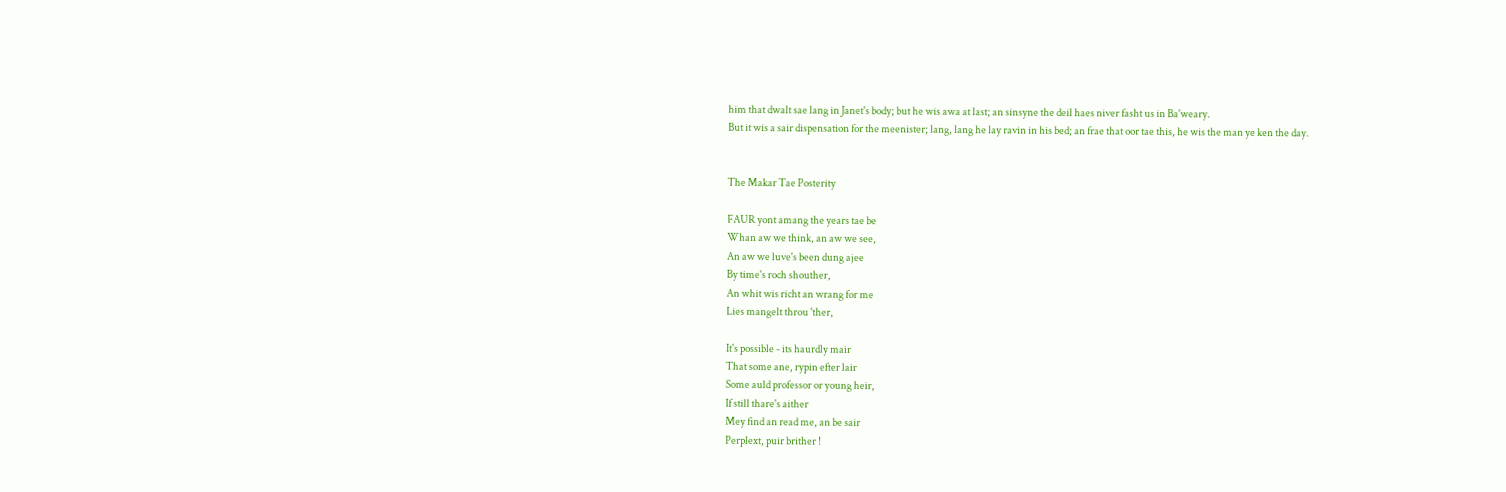him that dwalt sae lang in Janet's body; but he wis awa at last; an sinsyne the deil haes niver fasht us in Ba'weary.
But it wis a sair dispensation for the meenister; lang, lang he lay ravin in his bed; an frae that oor tae this, he wis the man ye ken the day.


The Makar Tae Posterity

FAUR yont amang the years tae be
Whan aw we think, an aw we see,
An aw we luve's been dung ajee
By time's roch shouther,
An whit wis richt an wrang for me
Lies mangelt throu 'ther,

It's possible - its haurdly mair
That some ane, rypin efter lair
Some auld professor or young heir,
If still thare's aither
Mey find an read me, an be sair
Perplext, puir brither !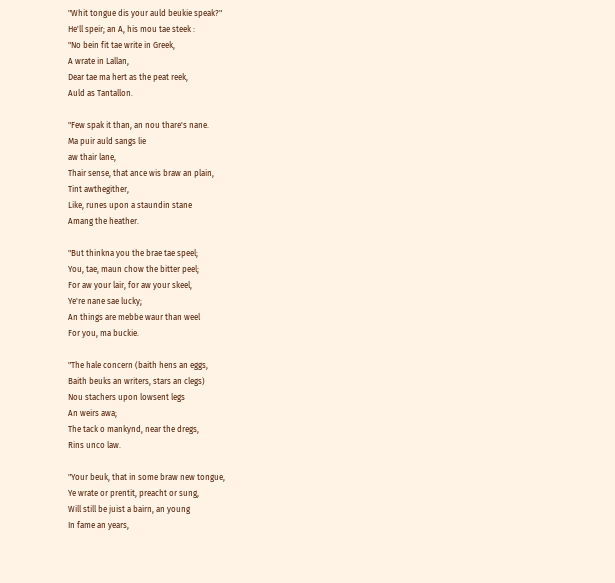"Whit tongue dis your auld beukie speak?"
He'll speir; an A, his mou tae steek :
"No bein fit tae write in Greek,
A wrate in Lallan,
Dear tae ma hert as the peat reek,
Auld as Tantallon.

"Few spak it than, an nou thare's nane.
Ma puir auld sangs lie
aw thair lane,
Thair sense, that ance wis braw an plain,
Tint awthegither,
Like, runes upon a staundin stane
Amang the heather.

"But thinkna you the brae tae speel;
You, tae, maun chow the bitter peel;
For aw your lair, for aw your skeel,
Ye're nane sae lucky;
An things are mebbe waur than weel
For you, ma buckie.

"The hale concern (baith hens an eggs,
Baith beuks an writers, stars an clegs)
Nou stachers upon lowsent legs
An weirs awa;
The tack o mankynd, near the dregs,
Rins unco law.

"Your beuk, that in some braw new tongue,
Ye wrate or prentit, preacht or sung,
Will still be juist a bairn, an young
In fame an years,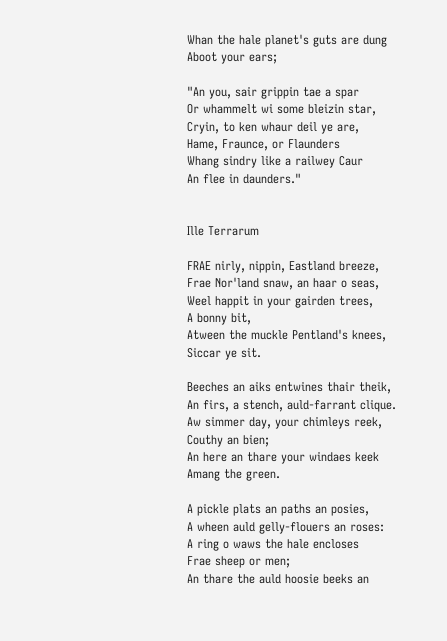Whan the hale planet's guts are dung
Aboot your ears;

"An you, sair grippin tae a spar
Or whammelt wi some bleizin star,
Cryin, to ken whaur deil ye are,
Hame, Fraunce, or Flaunders
Whang sindry like a railwey Caur
An flee in daunders."


Ille Terrarum

FRAE nirly, nippin, Eastland breeze,
Frae Nor'land snaw, an haar o seas,
Weel happit in your gairden trees,
A bonny bit,
Atween the muckle Pentland's knees,
Siccar ye sit.

Beeches an aiks entwines thair theik,
An firs, a stench, auld-farrant clique.
Aw simmer day, your chimleys reek,
Couthy an bien;
An here an thare your windaes keek
Amang the green.

A pickle plats an paths an posies,
A wheen auld gelly-flouers an roses:
A ring o waws the hale encloses
Frae sheep or men;
An thare the auld hoosie beeks an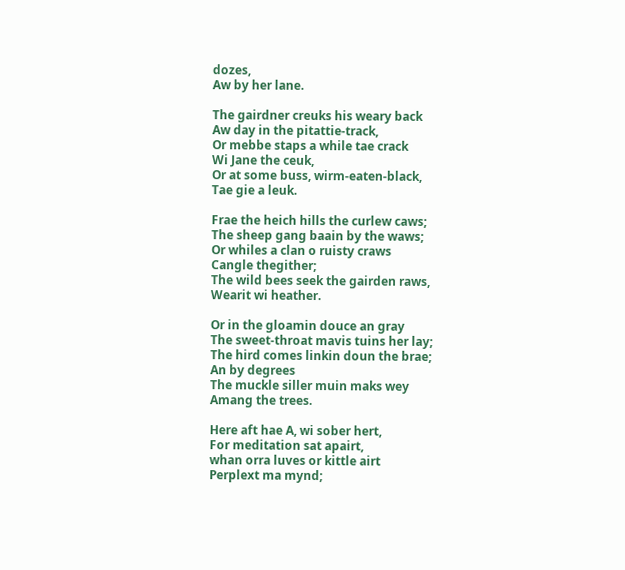dozes,
Aw by her lane.

The gairdner creuks his weary back
Aw day in the pitattie-track,
Or mebbe staps a while tae crack
Wi Jane the ceuk,
Or at some buss, wirm-eaten-black,
Tae gie a leuk.

Frae the heich hills the curlew caws;
The sheep gang baain by the waws;
Or whiles a clan o ruisty craws
Cangle thegither;
The wild bees seek the gairden raws,
Wearit wi heather.

Or in the gloamin douce an gray
The sweet-throat mavis tuins her lay;
The hird comes linkin doun the brae;
An by degrees
The muckle siller muin maks wey
Amang the trees.

Here aft hae A, wi sober hert,
For meditation sat apairt,
whan orra luves or kittle airt
Perplext ma mynd;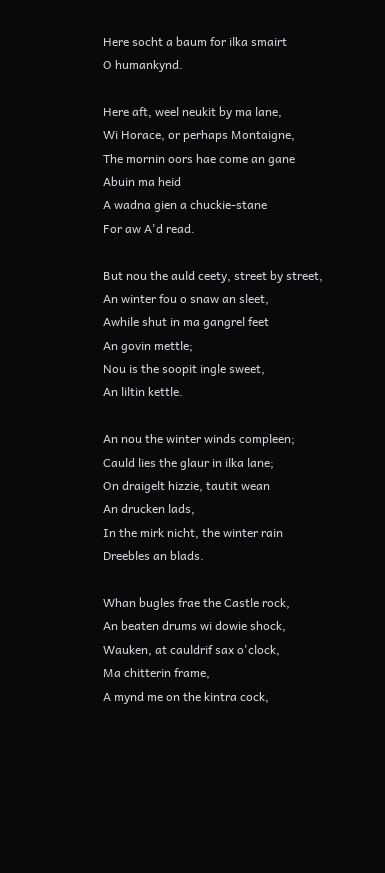Here socht a baum for ilka smairt
O humankynd.

Here aft, weel neukit by ma lane,
Wi Horace, or perhaps Montaigne,
The mornin oors hae come an gane
Abuin ma heid
A wadna gien a chuckie-stane
For aw A'd read.

But nou the auld ceety, street by street,
An winter fou o snaw an sleet,
Awhile shut in ma gangrel feet
An govin mettle;
Nou is the soopit ingle sweet,
An liltin kettle.

An nou the winter winds compleen;
Cauld lies the glaur in ilka lane;
On draigelt hizzie, tautit wean
An drucken lads,
In the mirk nicht, the winter rain
Dreebles an blads.

Whan bugles frae the Castle rock,
An beaten drums wi dowie shock,
Wauken, at cauldrif sax o'clock,
Ma chitterin frame,
A mynd me on the kintra cock,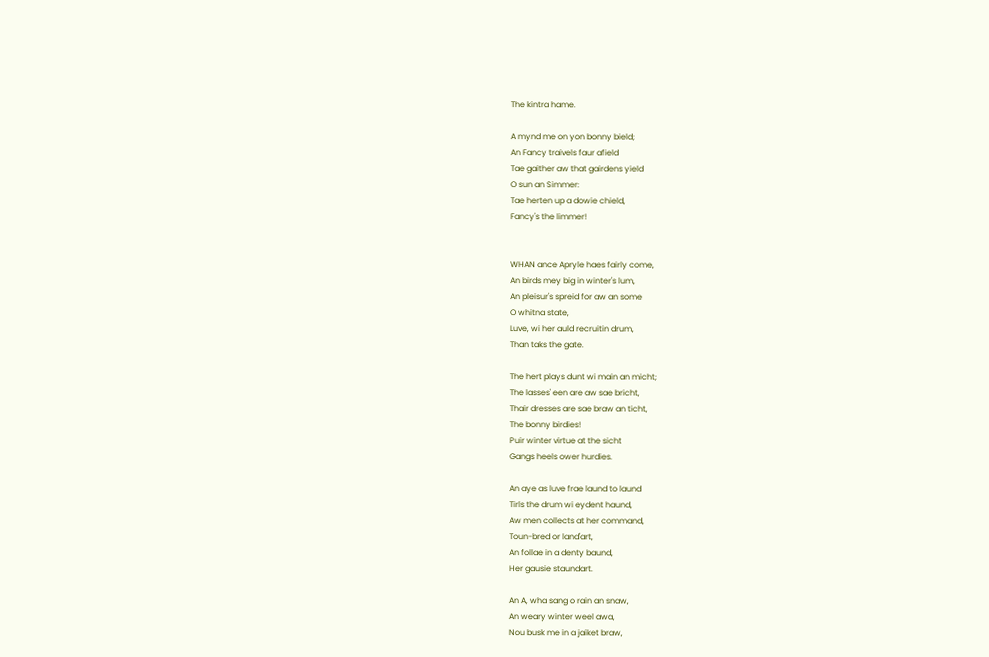The kintra hame.

A mynd me on yon bonny bield;
An Fancy traivels faur afield
Tae gaither aw that gairdens yield
O sun an Simmer:
Tae herten up a dowie chield,
Fancy's the limmer!


WHAN ance Apryle haes fairly come,
An birds mey big in winter's lum,
An pleisur's spreid for aw an some
O whitna state,
Luve, wi her auld recruitin drum,
Than taks the gate.

The hert plays dunt wi main an micht;
The lasses' een are aw sae bricht,
Thair dresses are sae braw an ticht,
The bonny birdies!
Puir winter virtue at the sicht
Gangs heels ower hurdies.

An aye as luve frae laund to laund
Tirls the drum wi eydent haund,
Aw men collects at her command,
Toun-bred or land'art,
An follae in a denty baund,
Her gausie staundart.

An A, wha sang o rain an snaw,
An weary winter weel awa,
Nou busk me in a jaiket braw,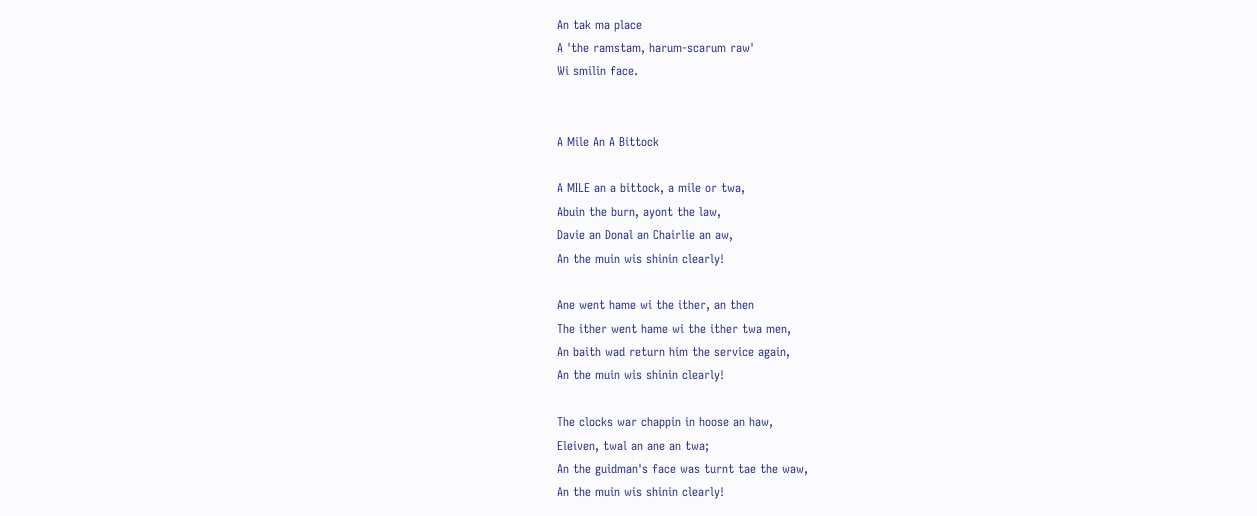An tak ma place
A 'the ramstam, harum-scarum raw'
Wi smilin face.


A Mile An A Bittock

A MILE an a bittock, a mile or twa,
Abuin the burn, ayont the law,
Davie an Donal an Chairlie an aw,
An the muin wis shinin clearly!

Ane went hame wi the ither, an then
The ither went hame wi the ither twa men,
An baith wad return him the service again,
An the muin wis shinin clearly!

The clocks war chappin in hoose an haw,
Eleiven, twal an ane an twa;
An the guidman's face was turnt tae the waw,
An the muin wis shinin clearly!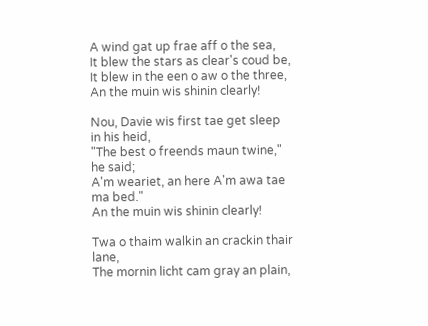A wind gat up frae aff o the sea,
It blew the stars as clear's coud be,
It blew in the een o aw o the three,
An the muin wis shinin clearly!

Nou, Davie wis first tae get sleep in his heid,
"The best o freends maun twine," he said;
A'm weariet, an here A'm awa tae ma bed."
An the muin wis shinin clearly!

Twa o thaim walkin an crackin thair lane,
The mornin licht cam gray an plain,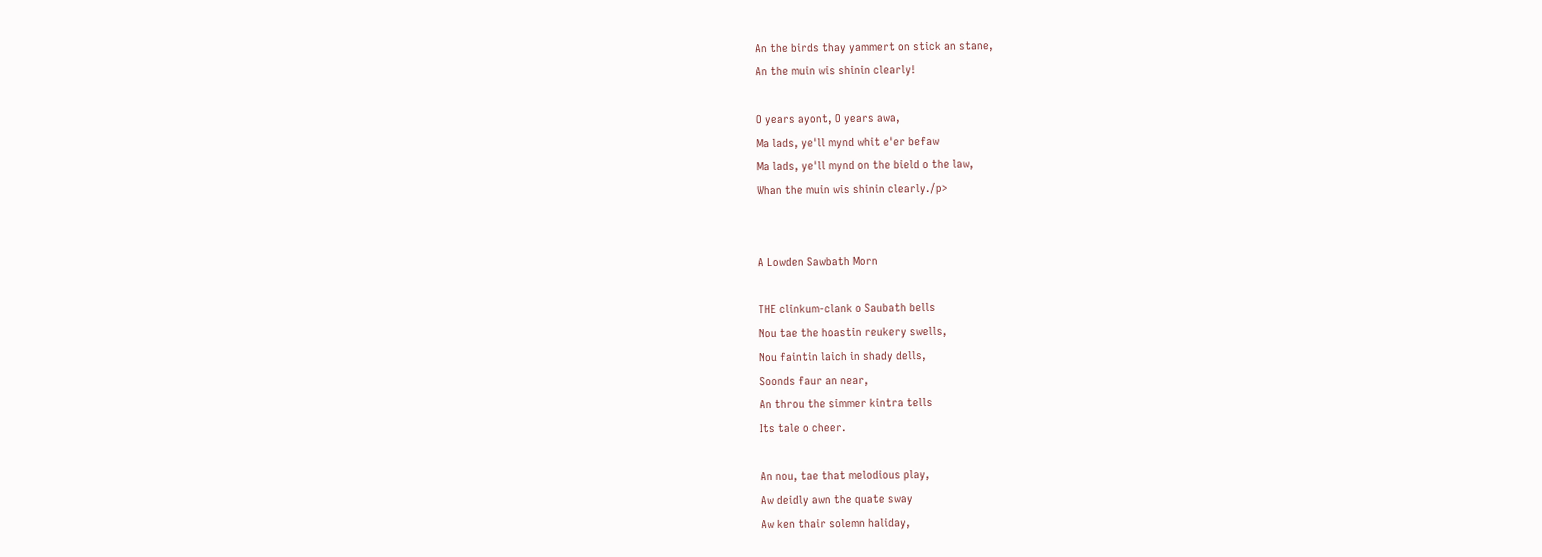An the birds thay yammert on stick an stane,
An the muin wis shinin clearly!

O years ayont, O years awa,
Ma lads, ye'll mynd whit e'er befaw
Ma lads, ye'll mynd on the bield o the law,
Whan the muin wis shinin clearly./p>


A Lowden Sawbath Morn

THE clinkum-clank o Saubath bells
Nou tae the hoastin reukery swells,
Nou faintin laich in shady dells,
Soonds faur an near,
An throu the simmer kintra tells
Its tale o cheer.

An nou, tae that melodious play,
Aw deidly awn the quate sway
Aw ken thair solemn haliday,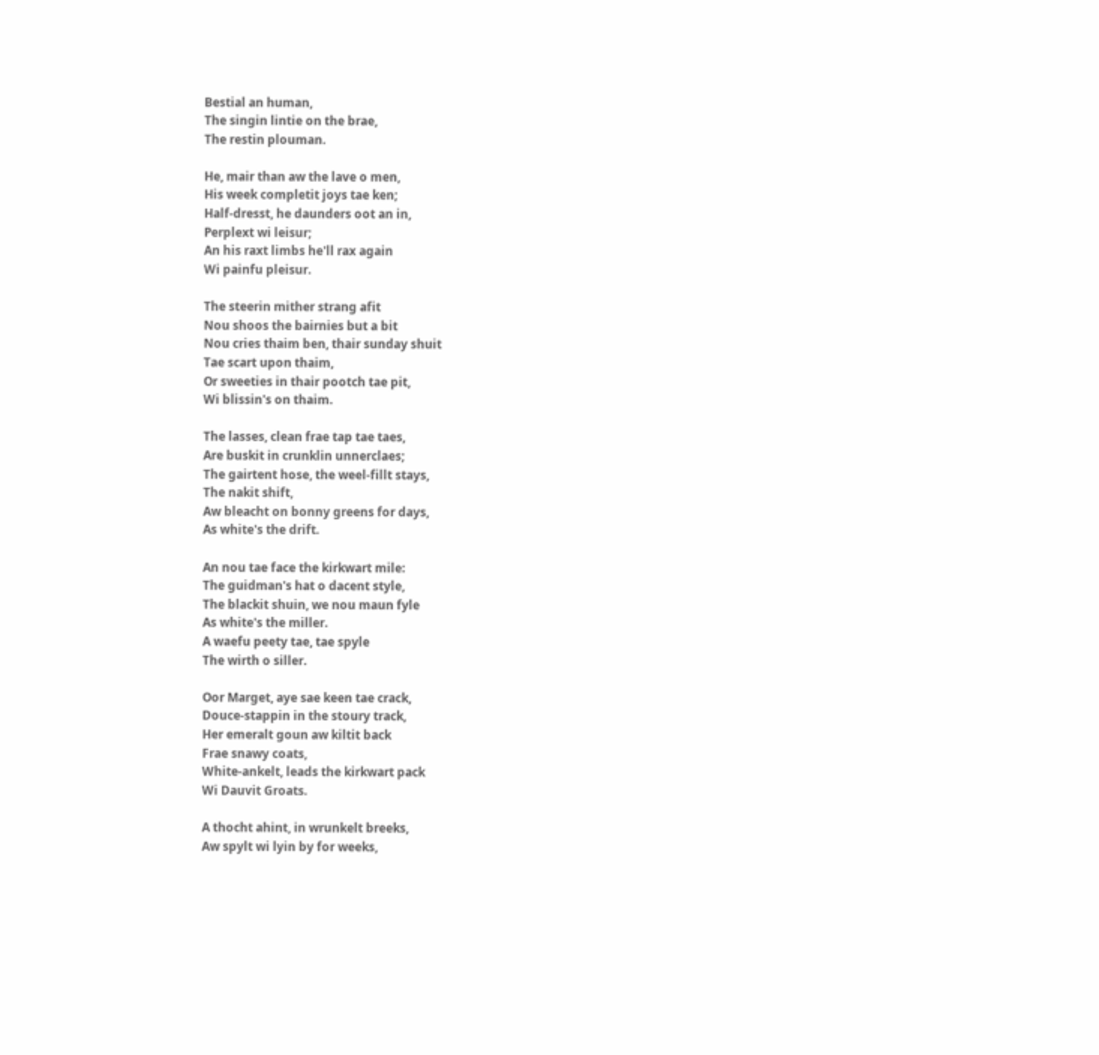Bestial an human,
The singin lintie on the brae,
The restin plouman.

He, mair than aw the lave o men,
His week completit joys tae ken;
Half-dresst, he daunders oot an in,
Perplext wi leisur;
An his raxt limbs he'll rax again
Wi painfu pleisur.

The steerin mither strang afit
Nou shoos the bairnies but a bit
Nou cries thaim ben, thair sunday shuit
Tae scart upon thaim,
Or sweeties in thair pootch tae pit,
Wi blissin's on thaim.

The lasses, clean frae tap tae taes,
Are buskit in crunklin unnerclaes;
The gairtent hose, the weel-fillt stays,
The nakit shift,
Aw bleacht on bonny greens for days,
As white's the drift.

An nou tae face the kirkwart mile:
The guidman's hat o dacent style,
The blackit shuin, we nou maun fyle
As white's the miller.
A waefu peety tae, tae spyle
The wirth o siller.

Oor Marget, aye sae keen tae crack,
Douce-stappin in the stoury track,
Her emeralt goun aw kiltit back
Frae snawy coats,
White-ankelt, leads the kirkwart pack
Wi Dauvit Groats.

A thocht ahint, in wrunkelt breeks,
Aw spylt wi lyin by for weeks,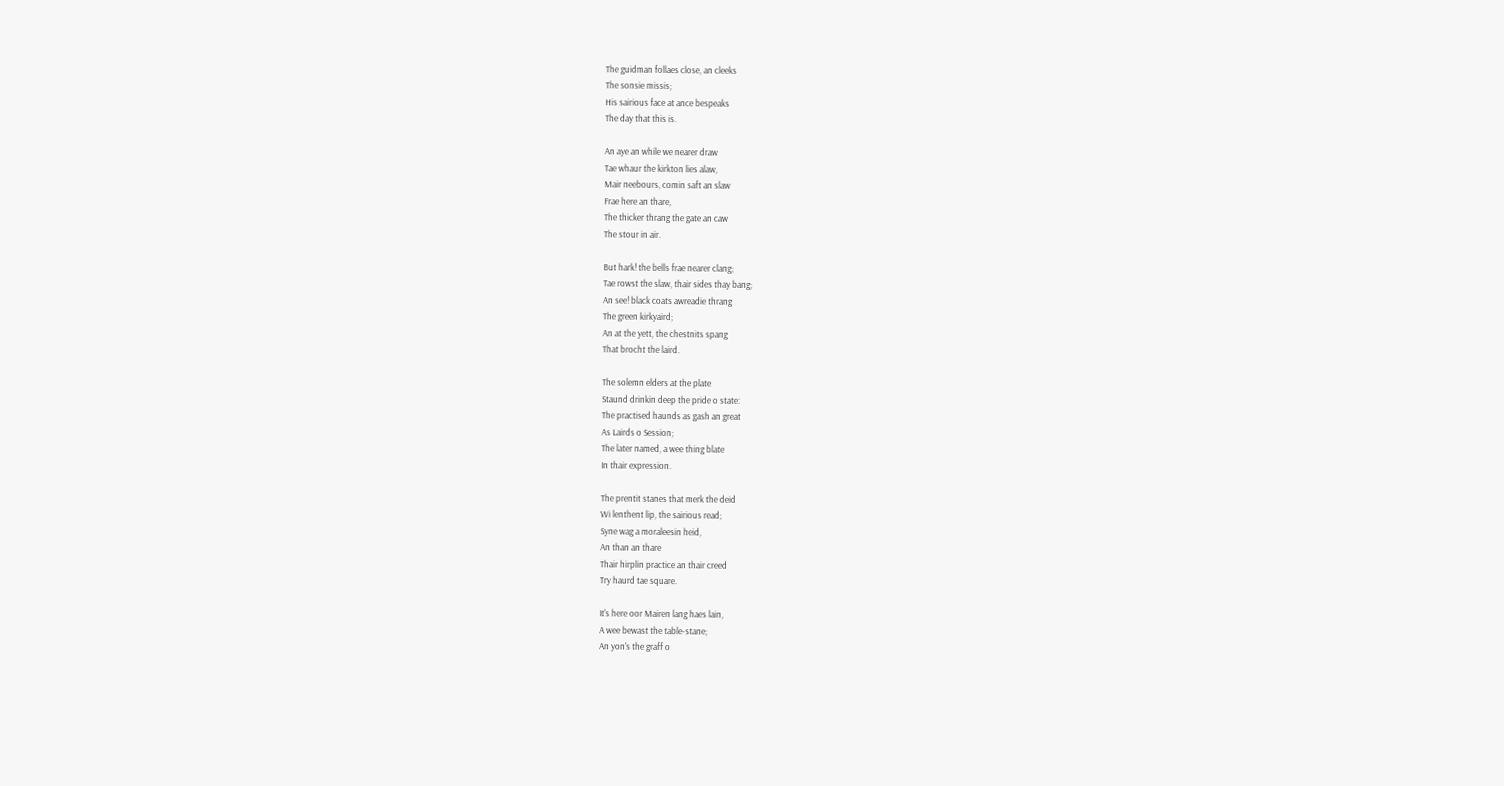The guidman follaes close, an cleeks
The sonsie missis;
His sairious face at ance bespeaks
The day that this is.

An aye an while we nearer draw
Tae whaur the kirkton lies alaw,
Mair neebours, comin saft an slaw
Frae here an thare,
The thicker thrang the gate an caw
The stour in air.

But hark! the bells frae nearer clang;
Tae rowst the slaw, thair sides thay bang;
An see! black coats awreadie thrang
The green kirkyaird;
An at the yett, the chestnits spang
That brocht the laird.

The solemn elders at the plate
Staund drinkin deep the pride o state:
The practised haunds as gash an great
As Lairds o Session;
The later named, a wee thing blate
In thair expression.

The prentit stanes that merk the deid
Wi lenthent lip, the sairious read;
Syne wag a moraleesin heid,
An than an thare
Thair hirplin practice an thair creed
Try haurd tae square.

It's here oor Mairen lang haes lain,
A wee bewast the table-stane;
An yon's the graff o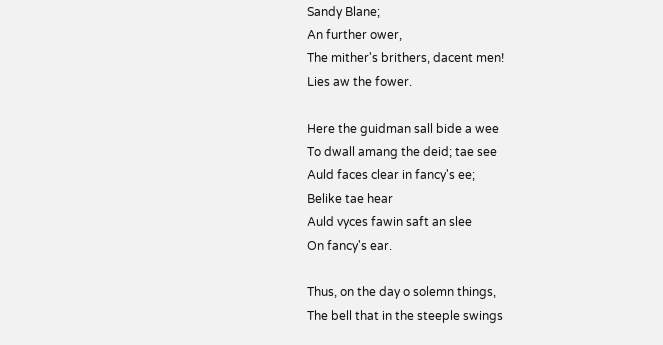Sandy Blane;
An further ower,
The mither's brithers, dacent men!
Lies aw the fower.

Here the guidman sall bide a wee
To dwall amang the deid; tae see
Auld faces clear in fancy's ee;
Belike tae hear
Auld vyces fawin saft an slee
On fancy's ear.

Thus, on the day o solemn things,
The bell that in the steeple swings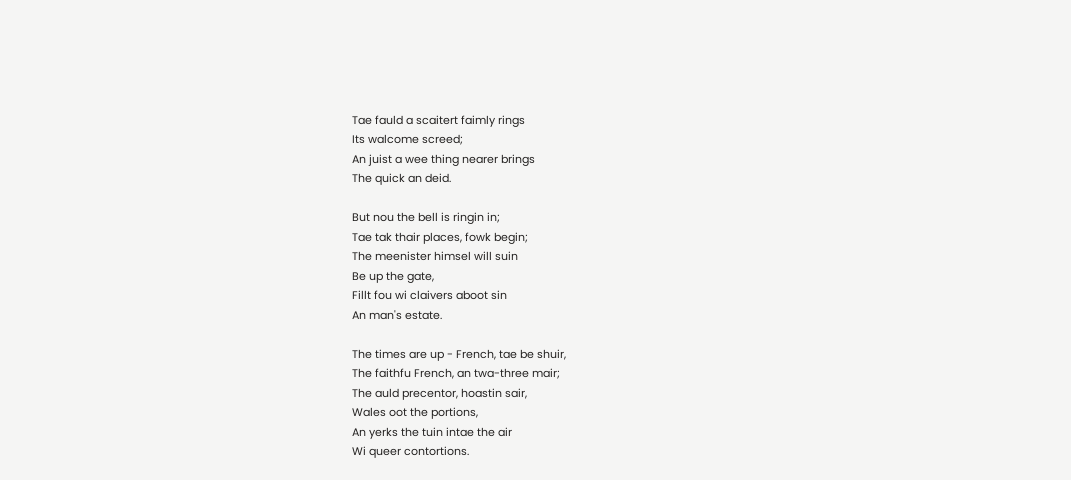Tae fauld a scaitert faimly rings
Its walcome screed;
An juist a wee thing nearer brings
The quick an deid.

But nou the bell is ringin in;
Tae tak thair places, fowk begin;
The meenister himsel will suin
Be up the gate,
Fillt fou wi claivers aboot sin
An man's estate.

The times are up - French, tae be shuir,
The faithfu French, an twa-three mair;
The auld precentor, hoastin sair,
Wales oot the portions,
An yerks the tuin intae the air
Wi queer contortions.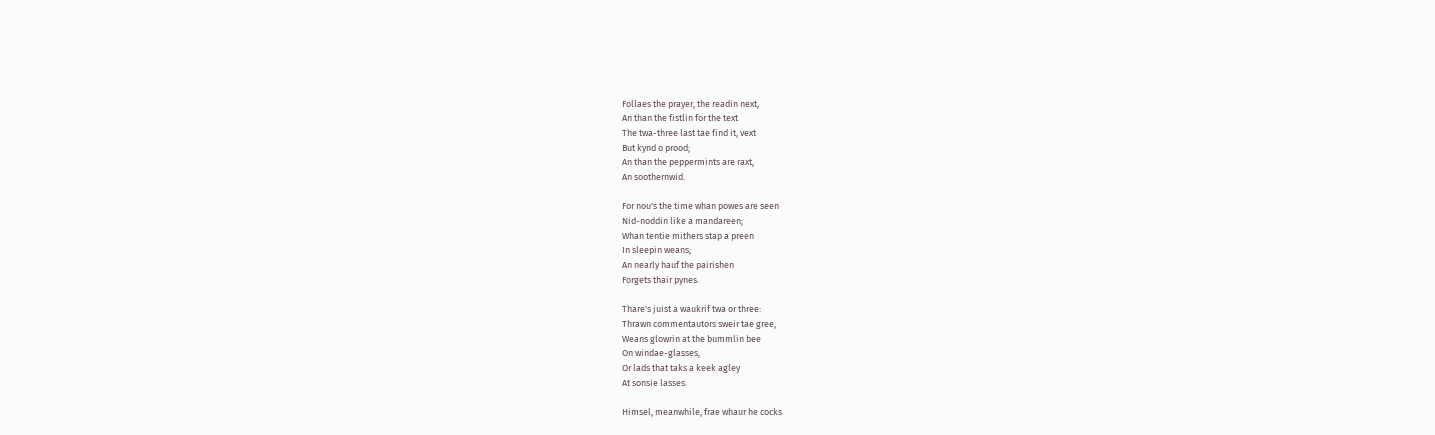Follaes the prayer, the readin next,
An than the fistlin for the text
The twa-three last tae find it, vext
But kynd o prood;
An than the peppermints are raxt,
An soothernwid.

For nou's the time whan powes are seen
Nid-noddin like a mandareen;
Whan tentie mithers stap a preen
In sleepin weans;
An nearly hauf the pairishen
Forgets thair pynes.

Thare's juist a waukrif twa or three:
Thrawn commentautors sweir tae gree,
Weans glowrin at the bummlin bee
On windae-glasses,
Or lads that taks a keek agley
At sonsie lasses.

Himsel, meanwhile, frae whaur he cocks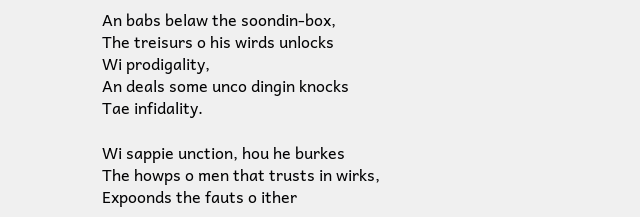An babs belaw the soondin-box,
The treisurs o his wirds unlocks
Wi prodigality,
An deals some unco dingin knocks
Tae infidality.

Wi sappie unction, hou he burkes
The howps o men that trusts in wirks,
Expoonds the fauts o ither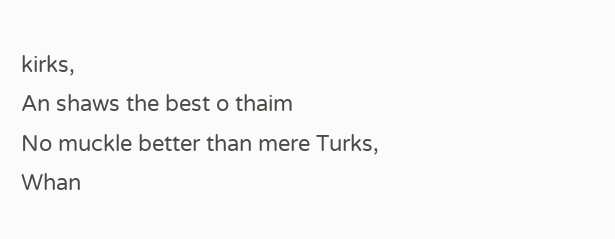kirks,
An shaws the best o thaim
No muckle better than mere Turks,
Whan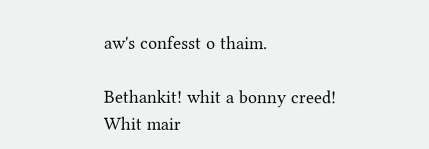aw's confesst o thaim.

Bethankit! whit a bonny creed!
Whit mair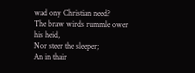wad ony Christian need?
The braw wirds rummle ower his heid,
Nor steer the sleeper;
An in thair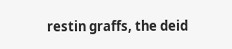restin graffs, the deid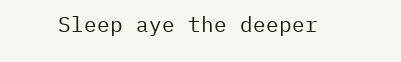Sleep aye the deeper